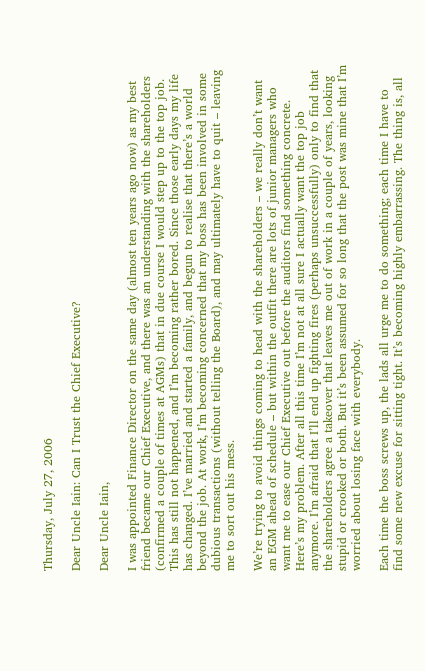Thursday, July 27, 2006

Dear Uncle Iain: Can I Trust the Chief Executive?

Dear Uncle Iain,

I was appointed Finance Director on the same day (almost ten years ago now) as my best friend became our Chief Executive, and there was an understanding with the shareholders (confirmed a couple of times at AGMs) that in due course I would step up to the top job. This has still not happened, and I’m becoming rather bored. Since those early days my life has changed. I’ve married and started a family, and begun to realise that there’s a world beyond the job. At work, I’m becoming concerned that my boss has been involved in some dubious transactions (without telling the Board), and may ultimately have to quit – leaving me to sort out his mess.

We’re trying to avoid things coming to head with the shareholders – we really don’t want an EGM ahead of schedule – but within the outfit there are lots of junior managers who want me to ease our Chief Executive out before the auditors find something concrete. Here’s my problem. After all this time I’m not at all sure I actually want the top job anymore. I’m afraid that I’ll end up fighting fires (perhaps unsuccessfully) only to find that the shareholders agree a takeover that leaves me out of work in a couple of years, looking stupid or crooked or both. But it’s been assumed for so long that the post was mine that I’m worried about losing face with everybody.

Each time the boss screws up, the lads all urge me to do something; each time I have to find some new excuse for sitting tight. It’s becoming highly embarrassing. The thing is, all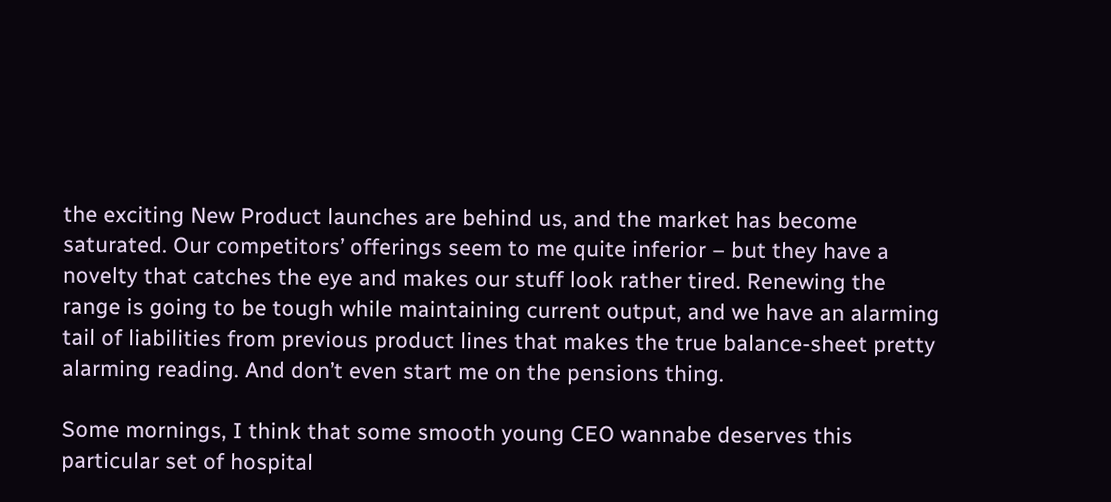the exciting New Product launches are behind us, and the market has become saturated. Our competitors’ offerings seem to me quite inferior – but they have a novelty that catches the eye and makes our stuff look rather tired. Renewing the range is going to be tough while maintaining current output, and we have an alarming tail of liabilities from previous product lines that makes the true balance-sheet pretty alarming reading. And don’t even start me on the pensions thing.

Some mornings, I think that some smooth young CEO wannabe deserves this particular set of hospital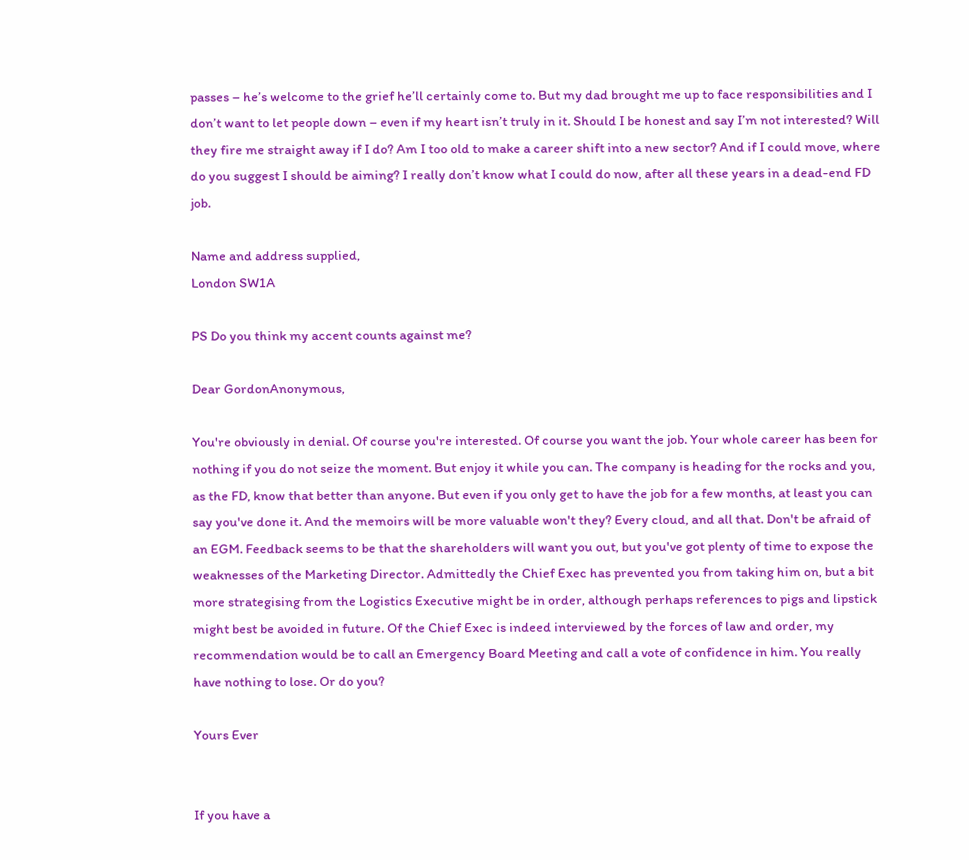passes – he’s welcome to the grief he’ll certainly come to. But my dad brought me up to face responsibilities and I don’t want to let people down – even if my heart isn’t truly in it. Should I be honest and say I’m not interested? Will they fire me straight away if I do? Am I too old to make a career shift into a new sector? And if I could move, where do you suggest I should be aiming? I really don’t know what I could do now, after all these years in a dead-end FD job.

Name and address supplied,
London SW1A

PS Do you think my accent counts against me?

Dear GordonAnonymous,

You're obviously in denial. Of course you're interested. Of course you want the job. Your whole career has been for nothing if you do not seize the moment. But enjoy it while you can. The company is heading for the rocks and you, as the FD, know that better than anyone. But even if you only get to have the job for a few months, at least you can say you've done it. And the memoirs will be more valuable won't they? Every cloud, and all that. Don't be afraid of an EGM. Feedback seems to be that the shareholders will want you out, but you've got plenty of time to expose the weaknesses of the Marketing Director. Admittedly the Chief Exec has prevented you from taking him on, but a bit more strategising from the Logistics Executive might be in order, although perhaps references to pigs and lipstick might best be avoided in future. Of the Chief Exec is indeed interviewed by the forces of law and order, my recommendation would be to call an Emergency Board Meeting and call a vote of confidence in him. You really have nothing to lose. Or do you?

Yours Ever


If you have a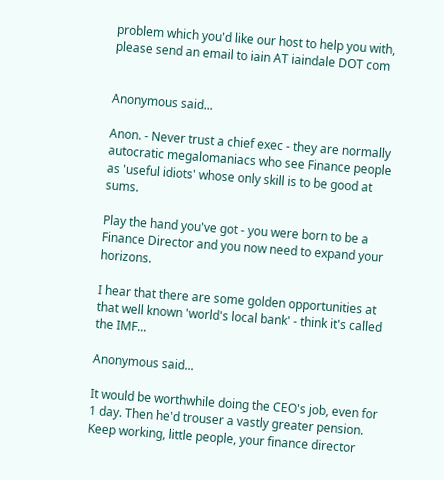problem which you'd like our host to help you with, please send an email to iain AT iaindale DOT com


Anonymous said...

Anon. - Never trust a chief exec - they are normally autocratic megalomaniacs who see Finance people as 'useful idiots' whose only skill is to be good at sums.

Play the hand you've got - you were born to be a Finance Director and you now need to expand your horizons.

I hear that there are some golden opportunities at that well known 'world's local bank' - think it's called the IMF...

Anonymous said...

It would be worthwhile doing the CEO's job, even for 1 day. Then he'd trouser a vastly greater pension. Keep working, little people, your finance director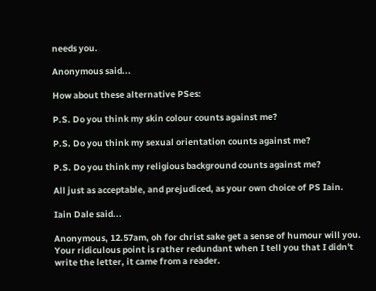needs you.

Anonymous said...

How about these alternative PSes:

P.S. Do you think my skin colour counts against me?

P.S. Do you think my sexual orientation counts against me?

P.S. Do you think my religious background counts against me?

All just as acceptable, and prejudiced, as your own choice of PS Iain.

Iain Dale said...

Anonymous, 12.57am, oh for christ sake get a sense of humour will you. Your ridiculous point is rather redundant when I tell you that I didn't write the letter, it came from a reader.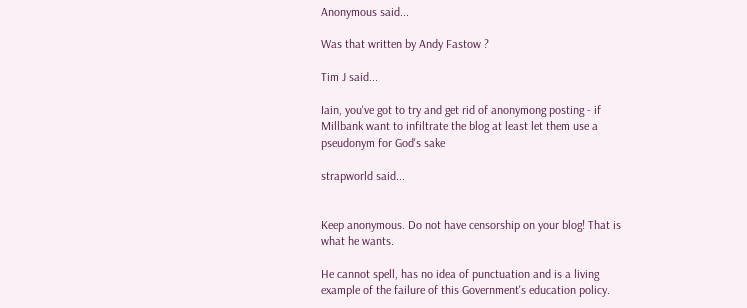Anonymous said...

Was that written by Andy Fastow ?

Tim J said...

Iain, you've got to try and get rid of anonymong posting - if Millbank want to infiltrate the blog at least let them use a pseudonym for God's sake

strapworld said...


Keep anonymous. Do not have censorship on your blog! That is what he wants.

He cannot spell, has no idea of punctuation and is a living example of the failure of this Government's education policy.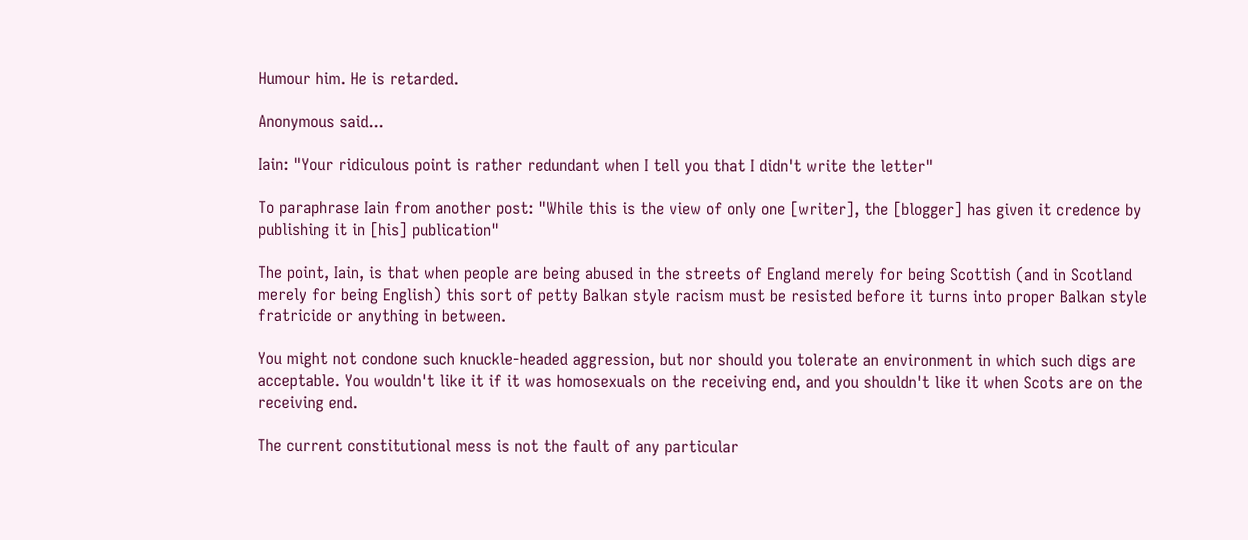Humour him. He is retarded.

Anonymous said...

Iain: "Your ridiculous point is rather redundant when I tell you that I didn't write the letter"

To paraphrase Iain from another post: "While this is the view of only one [writer], the [blogger] has given it credence by publishing it in [his] publication"

The point, Iain, is that when people are being abused in the streets of England merely for being Scottish (and in Scotland merely for being English) this sort of petty Balkan style racism must be resisted before it turns into proper Balkan style fratricide or anything in between.

You might not condone such knuckle-headed aggression, but nor should you tolerate an environment in which such digs are acceptable. You wouldn't like it if it was homosexuals on the receiving end, and you shouldn't like it when Scots are on the receiving end.

The current constitutional mess is not the fault of any particular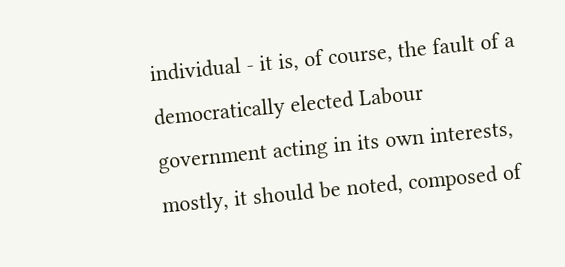individual - it is, of course, the fault of a democratically elected Labour government acting in its own interests, mostly, it should be noted, composed of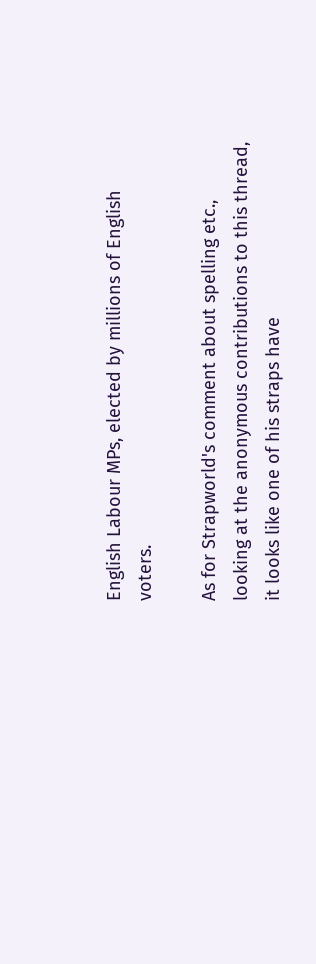English Labour MPs, elected by millions of English voters.

As for Strapworld's comment about spelling etc., looking at the anonymous contributions to this thread, it looks like one of his straps have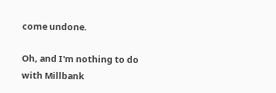come undone.

Oh, and I'm nothing to do with Millbank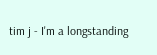tim j - I'm a longstanding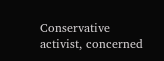Conservative activist, concerned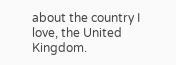about the country I love, the United Kingdom.